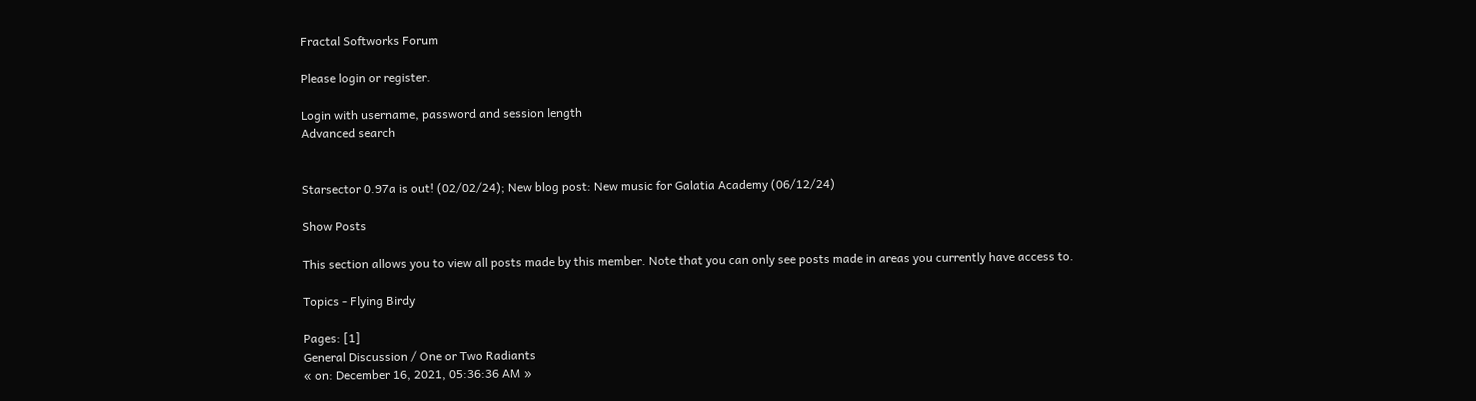Fractal Softworks Forum

Please login or register.

Login with username, password and session length
Advanced search


Starsector 0.97a is out! (02/02/24); New blog post: New music for Galatia Academy (06/12/24)

Show Posts

This section allows you to view all posts made by this member. Note that you can only see posts made in areas you currently have access to.

Topics - Flying Birdy

Pages: [1]
General Discussion / One or Two Radiants
« on: December 16, 2021, 05:36:36 AM »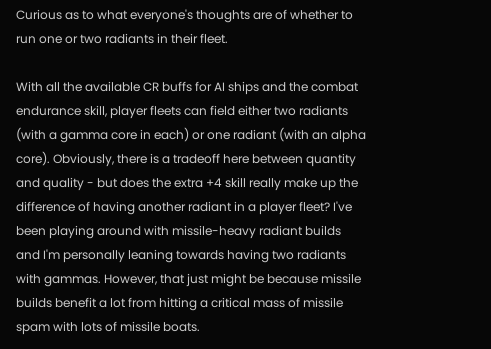Curious as to what everyone's thoughts are of whether to run one or two radiants in their fleet.

With all the available CR buffs for AI ships and the combat endurance skill, player fleets can field either two radiants (with a gamma core in each) or one radiant (with an alpha core). Obviously, there is a tradeoff here between quantity and quality - but does the extra +4 skill really make up the difference of having another radiant in a player fleet? I've been playing around with missile-heavy radiant builds and I'm personally leaning towards having two radiants with gammas. However, that just might be because missile builds benefit a lot from hitting a critical mass of missile spam with lots of missile boats.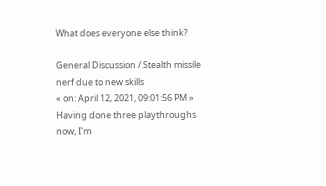What does everyone else think?

General Discussion / Stealth missile nerf due to new skills
« on: April 12, 2021, 09:01:56 PM »
Having done three playthroughs now, I'm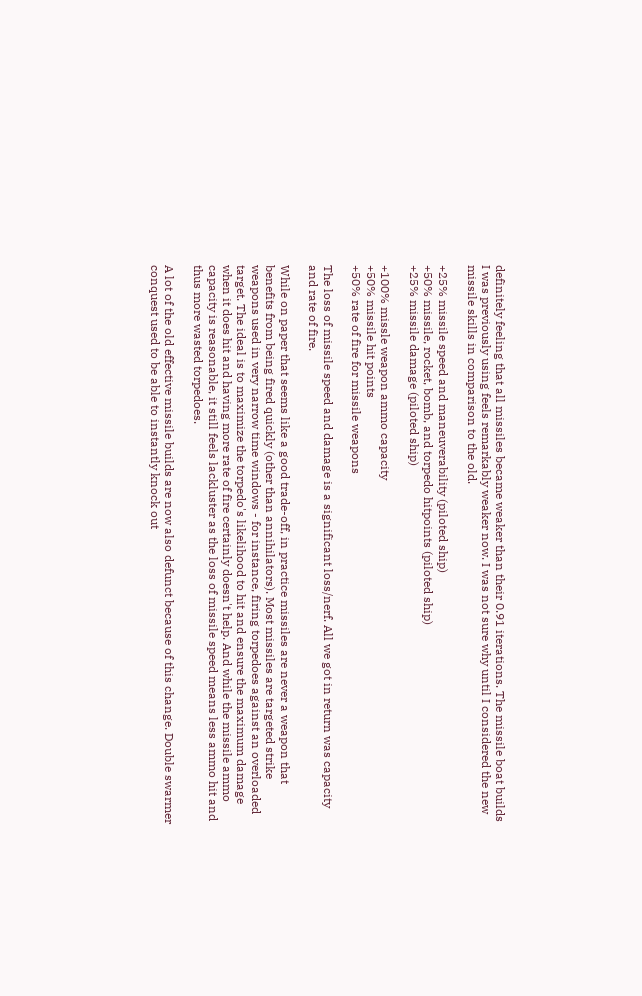definitely feeling that all missiles became weaker than their 0.91 iterations. The missile boat builds I was previously using feels remarkably weaker now. I was not sure why until I considered the new missile skills in comparison to the old.

+25% missile speed and maneuverability (piloted ship)
+50% missile, rocket, bomb, and torpedo hitpoints (piloted ship)
+25% missile damage (piloted ship)

+100% missle weapon ammo capacity
+50% missile hit points
+50% rate of fire for missile weapons

The loss of missile speed and damage is a significant loss/nerf. All we got in return was capacity and rate of fire.

While on paper that seems like a good trade-off, in practice missiles are never a weapon that benefits from being fired quickly (other than annihilators). Most missiles are targeted strike weapons used in very narrow time windows - for instance, firing torpedoes against an overloaded target. The ideal is to maximize the torpedo's likelihood to hit and ensure the maximum damage when it does hit and having more rate of fire certainly doesn't help. And while the missile ammo capacity is reasonable, it still feels lackluster as the loss of missile speed means less ammo hit and thus more wasted torpedoes.

A lot of the old effective missile builds are now also defunct because of this change. Double swarmer conquest used to be able to instantly knock out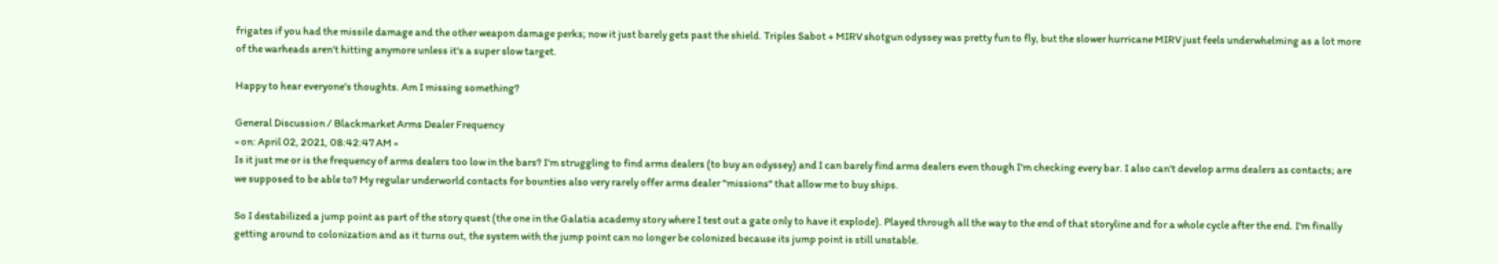frigates if you had the missile damage and the other weapon damage perks; now it just barely gets past the shield. Triples Sabot + MIRV shotgun odyssey was pretty fun to fly, but the slower hurricane MIRV just feels underwhelming as a lot more of the warheads aren't hitting anymore unless it's a super slow target.

Happy to hear everyone's thoughts. Am I missing something?

General Discussion / Blackmarket Arms Dealer Frequency
« on: April 02, 2021, 08:42:47 AM »
Is it just me or is the frequency of arms dealers too low in the bars? I'm struggling to find arms dealers (to buy an odyssey) and I can barely find arms dealers even though I'm checking every bar. I also can't develop arms dealers as contacts; are we supposed to be able to? My regular underworld contacts for bounties also very rarely offer arms dealer "missions" that allow me to buy ships.

So I destabilized a jump point as part of the story quest (the one in the Galatia academy story where I test out a gate only to have it explode). Played through all the way to the end of that storyline and for a whole cycle after the end. I'm finally getting around to colonization and as it turns out, the system with the jump point can no longer be colonized because its jump point is still unstable.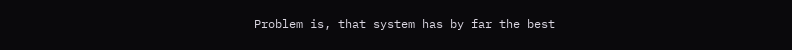Problem is, that system has by far the best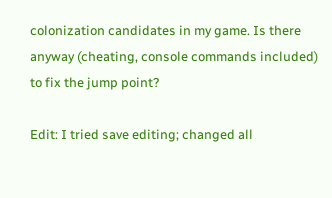colonization candidates in my game. Is there anyway (cheating, console commands included) to fix the jump point?

Edit: I tried save editing; changed all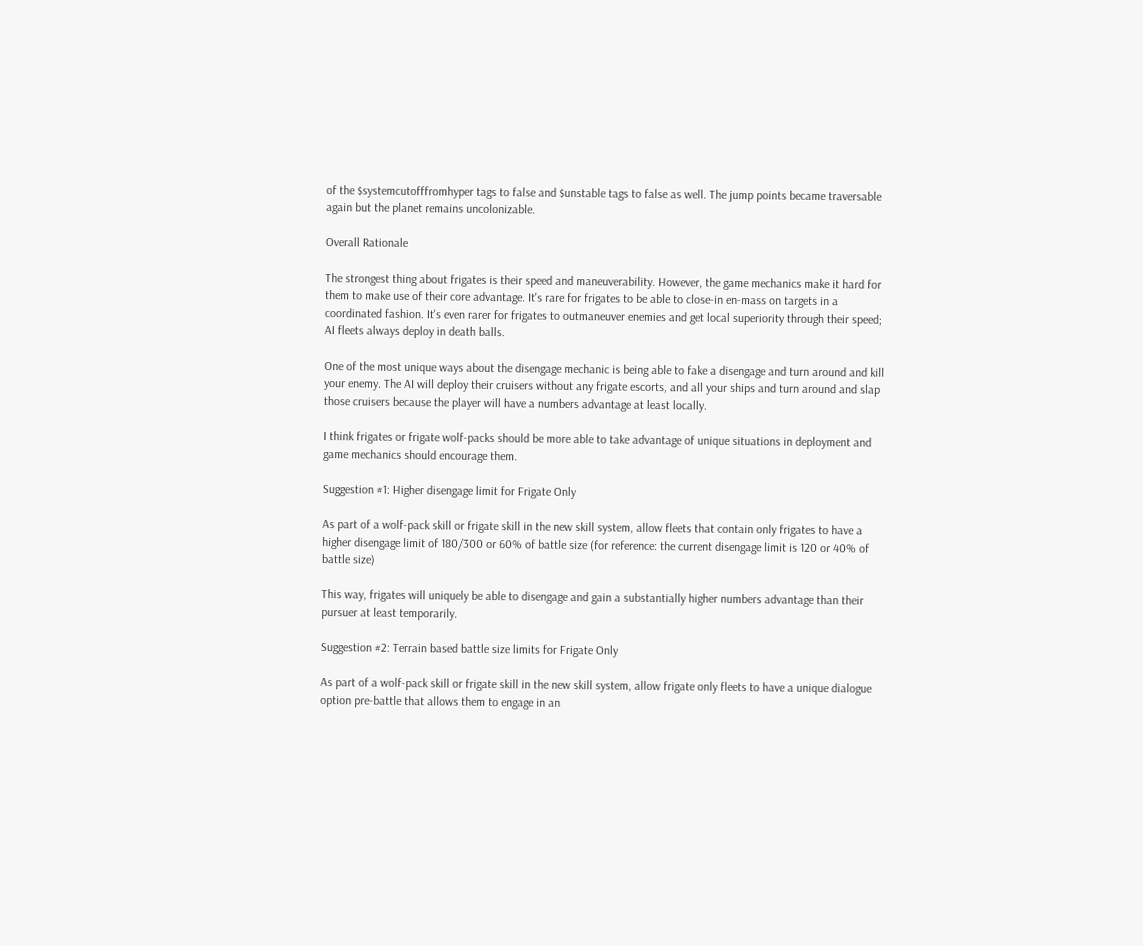of the $systemcutofffromhyper tags to false and $unstable tags to false as well. The jump points became traversable again but the planet remains uncolonizable.

Overall Rationale

The strongest thing about frigates is their speed and maneuverability. However, the game mechanics make it hard for them to make use of their core advantage. It's rare for frigates to be able to close-in en-mass on targets in a coordinated fashion. It's even rarer for frigates to outmaneuver enemies and get local superiority through their speed; AI fleets always deploy in death balls.

One of the most unique ways about the disengage mechanic is being able to fake a disengage and turn around and kill your enemy. The AI will deploy their cruisers without any frigate escorts, and all your ships and turn around and slap those cruisers because the player will have a numbers advantage at least locally.

I think frigates or frigate wolf-packs should be more able to take advantage of unique situations in deployment and game mechanics should encourage them.

Suggestion #1: Higher disengage limit for Frigate Only

As part of a wolf-pack skill or frigate skill in the new skill system, allow fleets that contain only frigates to have a higher disengage limit of 180/300 or 60% of battle size (for reference: the current disengage limit is 120 or 40% of battle size)

This way, frigates will uniquely be able to disengage and gain a substantially higher numbers advantage than their pursuer at least temporarily.

Suggestion #2: Terrain based battle size limits for Frigate Only

As part of a wolf-pack skill or frigate skill in the new skill system, allow frigate only fleets to have a unique dialogue option pre-battle that allows them to engage in an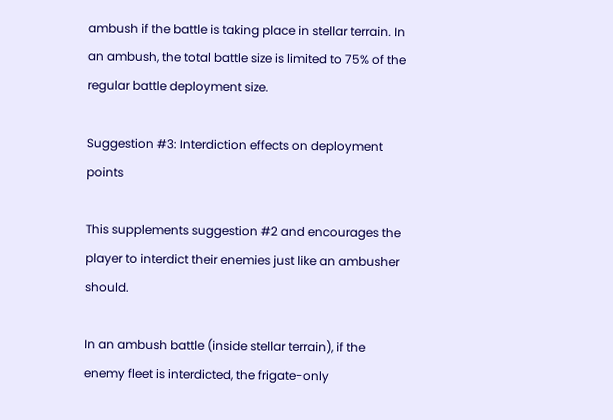ambush if the battle is taking place in stellar terrain. In an ambush, the total battle size is limited to 75% of the regular battle deployment size.

Suggestion #3: Interdiction effects on deployment points

This supplements suggestion #2 and encourages the player to interdict their enemies just like an ambusher should.

In an ambush battle (inside stellar terrain), if the enemy fleet is interdicted, the frigate-only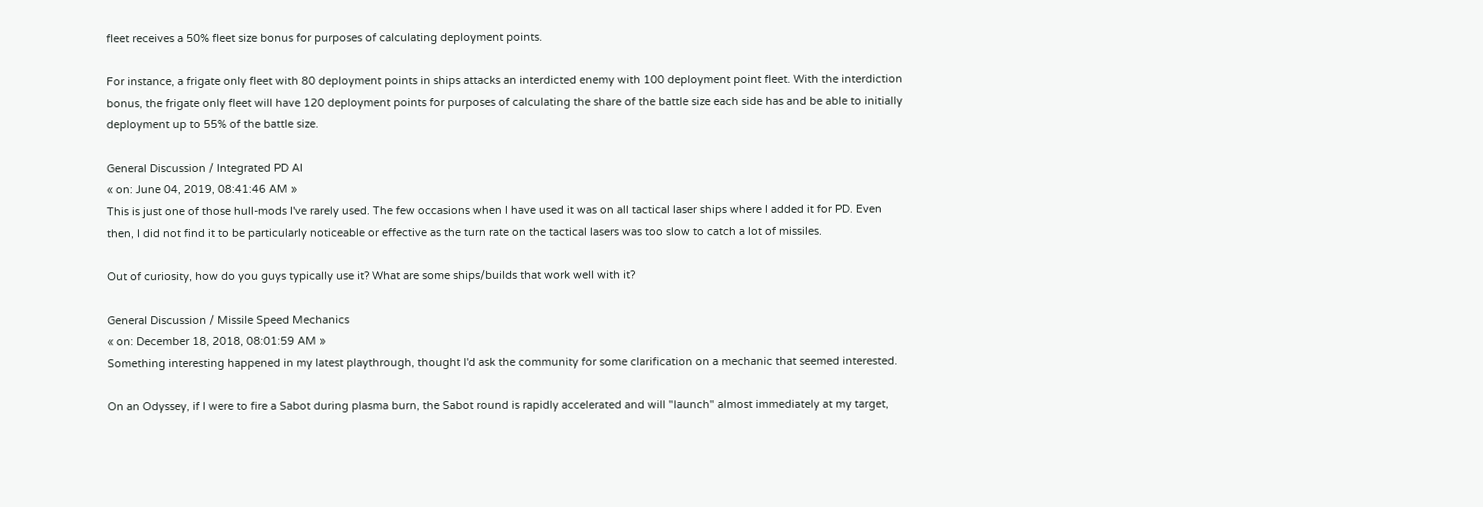fleet receives a 50% fleet size bonus for purposes of calculating deployment points.

For instance, a frigate only fleet with 80 deployment points in ships attacks an interdicted enemy with 100 deployment point fleet. With the interdiction bonus, the frigate only fleet will have 120 deployment points for purposes of calculating the share of the battle size each side has and be able to initially deployment up to 55% of the battle size.

General Discussion / Integrated PD AI
« on: June 04, 2019, 08:41:46 AM »
This is just one of those hull-mods I've rarely used. The few occasions when I have used it was on all tactical laser ships where I added it for PD. Even then, I did not find it to be particularly noticeable or effective as the turn rate on the tactical lasers was too slow to catch a lot of missiles.

Out of curiosity, how do you guys typically use it? What are some ships/builds that work well with it?

General Discussion / Missile Speed Mechanics
« on: December 18, 2018, 08:01:59 AM »
Something interesting happened in my latest playthrough, thought I'd ask the community for some clarification on a mechanic that seemed interested.

On an Odyssey, if I were to fire a Sabot during plasma burn, the Sabot round is rapidly accelerated and will "launch" almost immediately at my target,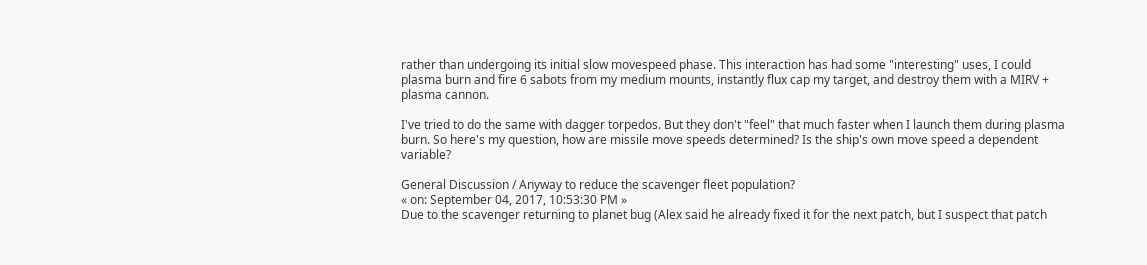rather than undergoing its initial slow movespeed phase. This interaction has had some "interesting" uses, I could plasma burn and fire 6 sabots from my medium mounts, instantly flux cap my target, and destroy them with a MIRV + plasma cannon.

I've tried to do the same with dagger torpedos. But they don't "feel" that much faster when I launch them during plasma burn. So here's my question, how are missile move speeds determined? Is the ship's own move speed a dependent variable?

General Discussion / Anyway to reduce the scavenger fleet population?
« on: September 04, 2017, 10:53:30 PM »
Due to the scavenger returning to planet bug (Alex said he already fixed it for the next patch, but I suspect that patch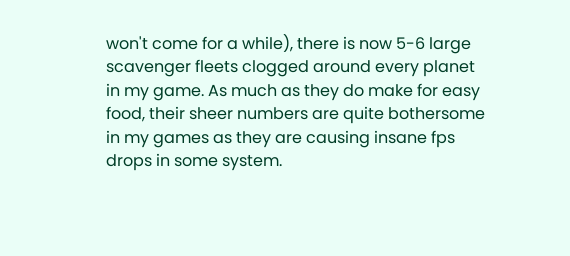won't come for a while), there is now 5-6 large scavenger fleets clogged around every planet in my game. As much as they do make for easy food, their sheer numbers are quite bothersome in my games as they are causing insane fps drops in some system.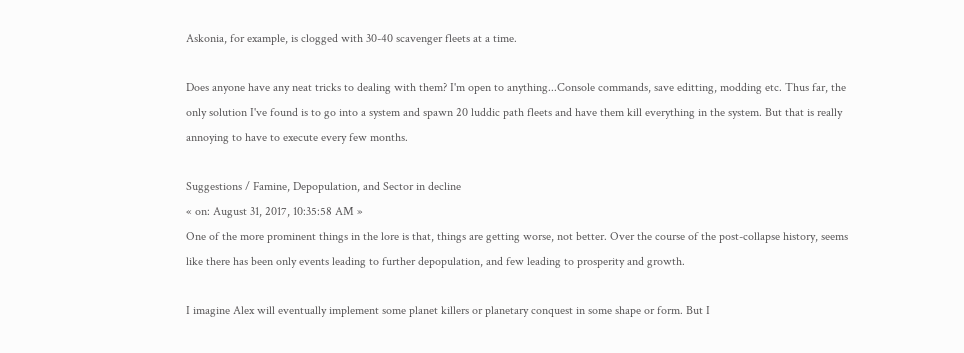Askonia, for example, is clogged with 30-40 scavenger fleets at a time.

Does anyone have any neat tricks to dealing with them? I'm open to anything...Console commands, save editting, modding etc. Thus far, the only solution I've found is to go into a system and spawn 20 luddic path fleets and have them kill everything in the system. But that is really annoying to have to execute every few months.

Suggestions / Famine, Depopulation, and Sector in decline
« on: August 31, 2017, 10:35:58 AM »
One of the more prominent things in the lore is that, things are getting worse, not better. Over the course of the post-collapse history, seems like there has been only events leading to further depopulation, and few leading to prosperity and growth.

I imagine Alex will eventually implement some planet killers or planetary conquest in some shape or form. But I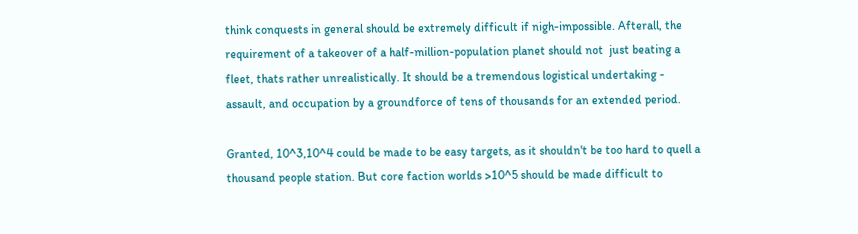think conquests in general should be extremely difficult if nigh-impossible. Afterall, the requirement of a takeover of a half-million-population planet should not  just beating a fleet, thats rather unrealistically. It should be a tremendous logistical undertaking - assault, and occupation by a groundforce of tens of thousands for an extended period.

Granted, 10^3,10^4 could be made to be easy targets, as it shouldn't be too hard to quell a thousand people station. But core faction worlds >10^5 should be made difficult to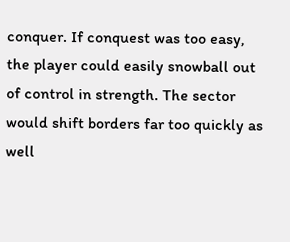conquer. If conquest was too easy, the player could easily snowball out of control in strength. The sector would shift borders far too quickly as well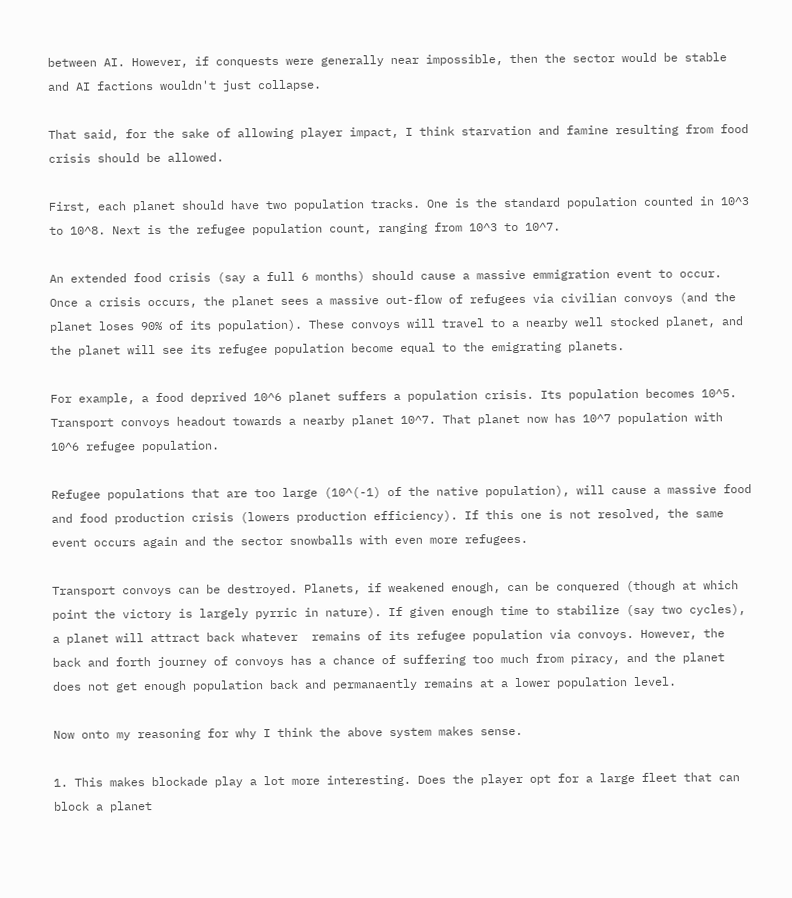between AI. However, if conquests were generally near impossible, then the sector would be stable and AI factions wouldn't just collapse.

That said, for the sake of allowing player impact, I think starvation and famine resulting from food crisis should be allowed.

First, each planet should have two population tracks. One is the standard population counted in 10^3 to 10^8. Next is the refugee population count, ranging from 10^3 to 10^7.

An extended food crisis (say a full 6 months) should cause a massive emmigration event to occur. Once a crisis occurs, the planet sees a massive out-flow of refugees via civilian convoys (and the planet loses 90% of its population). These convoys will travel to a nearby well stocked planet, and the planet will see its refugee population become equal to the emigrating planets.

For example, a food deprived 10^6 planet suffers a population crisis. Its population becomes 10^5. Transport convoys headout towards a nearby planet 10^7. That planet now has 10^7 population with 10^6 refugee population.

Refugee populations that are too large (10^(-1) of the native population), will cause a massive food and food production crisis (lowers production efficiency). If this one is not resolved, the same event occurs again and the sector snowballs with even more refugees.

Transport convoys can be destroyed. Planets, if weakened enough, can be conquered (though at which point the victory is largely pyrric in nature). If given enough time to stabilize (say two cycles), a planet will attract back whatever  remains of its refugee population via convoys. However, the back and forth journey of convoys has a chance of suffering too much from piracy, and the planet does not get enough population back and permanaently remains at a lower population level.

Now onto my reasoning for why I think the above system makes sense.

1. This makes blockade play a lot more interesting. Does the player opt for a large fleet that can block a planet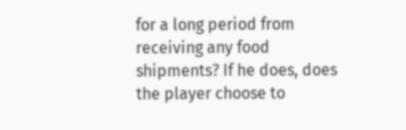for a long period from receiving any food shipments? If he does, does the player choose to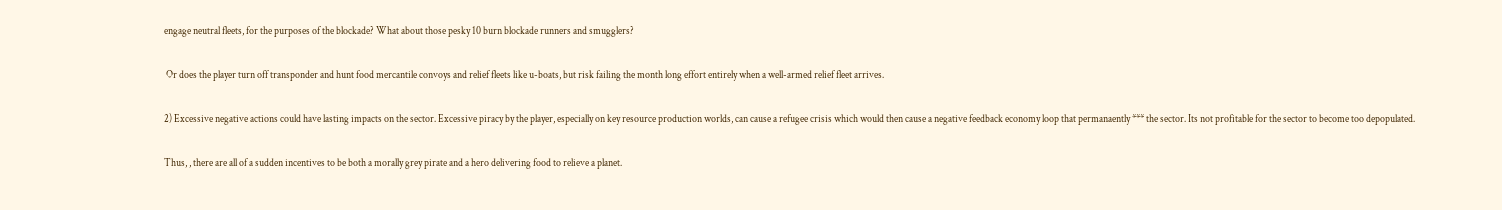engage neutral fleets, for the purposes of the blockade? What about those pesky 10 burn blockade runners and smugglers?

 Or does the player turn off transponder and hunt food mercantile convoys and relief fleets like u-boats, but risk failing the month long effort entirely when a well-armed relief fleet arrives.

2) Excessive negative actions could have lasting impacts on the sector. Excessive piracy by the player, especially on key resource production worlds, can cause a refugee crisis which would then cause a negative feedback economy loop that permanaently *** the sector. Its not profitable for the sector to become too depopulated.

Thus, , there are all of a sudden incentives to be both a morally grey pirate and a hero delivering food to relieve a planet.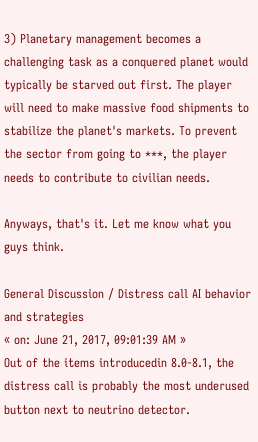3) Planetary management becomes a challenging task as a conquered planet would typically be starved out first. The player will need to make massive food shipments to stabilize the planet's markets. To prevent the sector from going to ***, the player needs to contribute to civilian needs.

Anyways, that's it. Let me know what you guys think.

General Discussion / Distress call AI behavior and strategies
« on: June 21, 2017, 09:01:39 AM »
Out of the items introducedin 8.0-8.1, the distress call is probably the most underused button next to neutrino detector.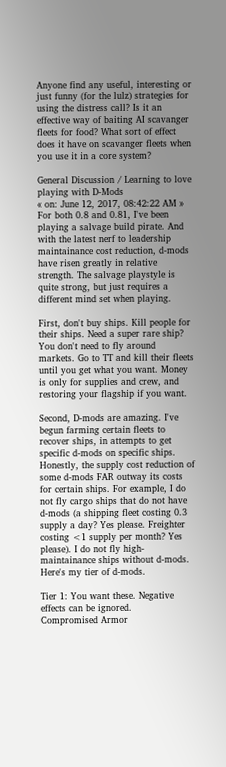Anyone find any useful, interesting or just funny (for the lulz) strategies for using the distress call? Is it an effective way of baiting AI scavanger fleets for food? What sort of effect does it have on scavanger fleets when you use it in a core system?

General Discussion / Learning to love playing with D-Mods
« on: June 12, 2017, 08:42:22 AM »
For both 0.8 and 0.81, I've been playing a salvage build pirate. And with the latest nerf to leadership maintainance cost reduction, d-mods have risen greatly in relative strength. The salvage playstyle is quite strong, but just requires a different mind set when playing.

First, don't buy ships. Kill people for their ships. Need a super rare ship? You don't need to fly around markets. Go to TT and kill their fleets until you get what you want. Money is only for supplies and crew, and restoring your flagship if you want.

Second, D-mods are amazing. I've begun farming certain fleets to recover ships, in attempts to get specific d-mods on specific ships. Honestly, the supply cost reduction of some d-mods FAR outway its costs for certain ships. For example, I do not fly cargo ships that do not have d-mods (a shipping fleet costing 0.3 supply a day? Yes please. Freighter costing <1 supply per month? Yes please). I do not fly high-maintainance ships without d-mods. Here's my tier of d-mods.

Tier 1: You want these. Negative effects can be ignored.
Compromised Armor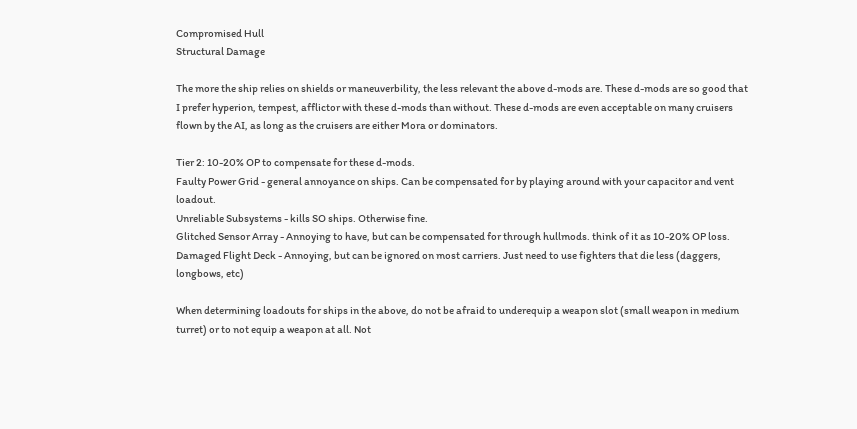Compromised Hull
Structural Damage

The more the ship relies on shields or maneuverbility, the less relevant the above d-mods are. These d-mods are so good that I prefer hyperion, tempest, afflictor with these d-mods than without. These d-mods are even acceptable on many cruisers flown by the AI, as long as the cruisers are either Mora or dominators.

Tier 2: 10-20% OP to compensate for these d-mods.
Faulty Power Grid - general annoyance on ships. Can be compensated for by playing around with your capacitor and vent loadout.
Unreliable Subsystems - kills SO ships. Otherwise fine.
Glitched Sensor Array - Annoying to have, but can be compensated for through hullmods. think of it as 10-20% OP loss.
Damaged Flight Deck - Annoying, but can be ignored on most carriers. Just need to use fighters that die less (daggers, longbows, etc)

When determining loadouts for ships in the above, do not be afraid to underequip a weapon slot (small weapon in medium turret) or to not equip a weapon at all. Not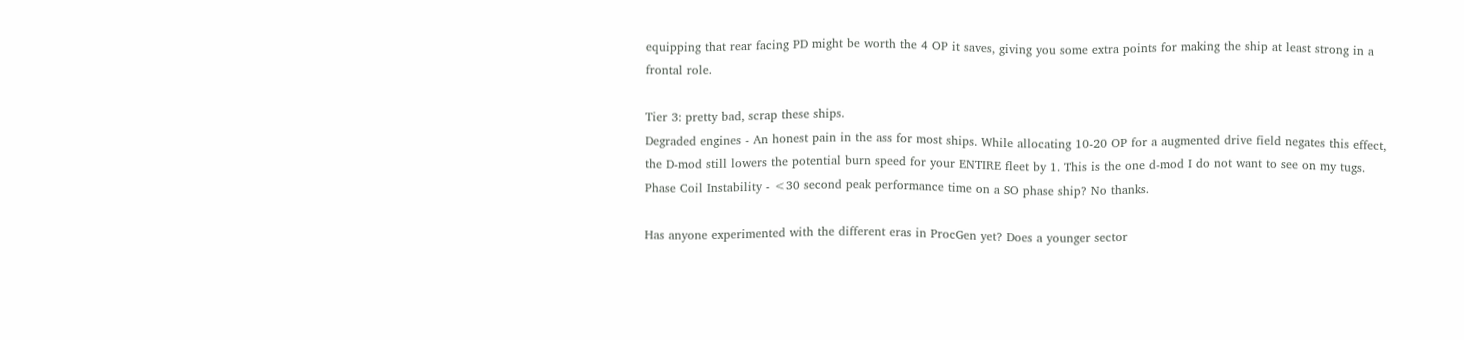equipping that rear facing PD might be worth the 4 OP it saves, giving you some extra points for making the ship at least strong in a frontal role.

Tier 3: pretty bad, scrap these ships.
Degraded engines - An honest pain in the ass for most ships. While allocating 10-20 OP for a augmented drive field negates this effect, the D-mod still lowers the potential burn speed for your ENTIRE fleet by 1. This is the one d-mod I do not want to see on my tugs.
Phase Coil Instability - <30 second peak performance time on a SO phase ship? No thanks.

Has anyone experimented with the different eras in ProcGen yet? Does a younger sector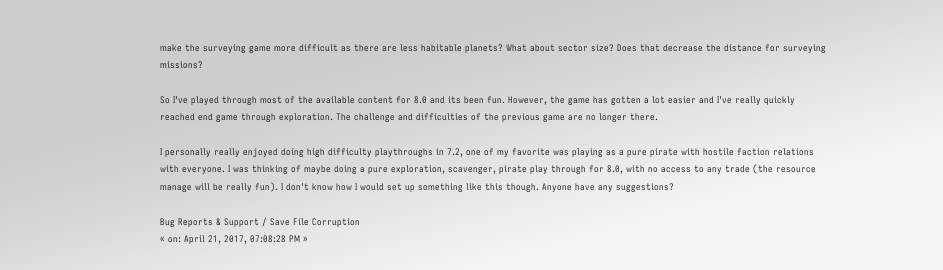make the surveying game more difficult as there are less habitable planets? What about sector size? Does that decrease the distance for surveying missions?

So I've played through most of the available content for 8.0 and its been fun. However, the game has gotten a lot easier and I've really quickly reached end game through exploration. The challenge and difficulties of the previous game are no longer there.

I personally really enjoyed doing high difficulty playthroughs in 7.2, one of my favorite was playing as a pure pirate with hostile faction relations with everyone. I was thinking of maybe doing a pure exploration, scavenger, pirate play through for 8.0, with no access to any trade (the resource manage will be really fun). I don't know how I would set up something like this though. Anyone have any suggestions?

Bug Reports & Support / Save File Corruption
« on: April 21, 2017, 07:08:28 PM »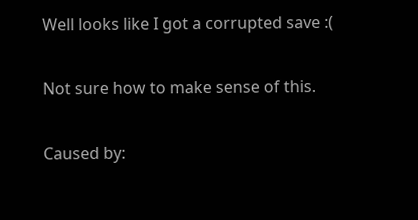Well looks like I got a corrupted save :(

Not sure how to make sense of this.

Caused by: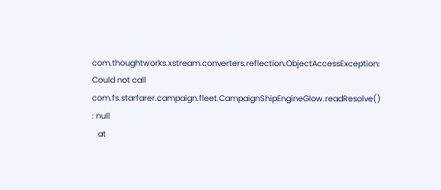com.thoughtworks.xstream.converters.reflection.ObjectAccessException: Could not call com.fs.starfarer.campaign.fleet.CampaignShipEngineGlow.readResolve() : null
   at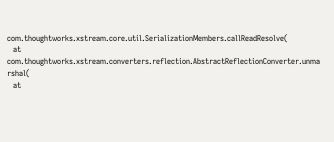com.thoughtworks.xstream.core.util.SerializationMembers.callReadResolve(
   at com.thoughtworks.xstream.converters.reflection.AbstractReflectionConverter.unma rshal(
   at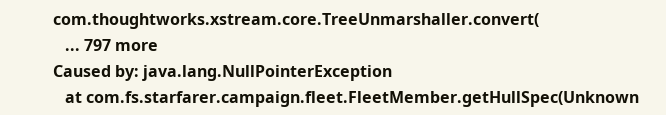com.thoughtworks.xstream.core.TreeUnmarshaller.convert(
   ... 797 more
Caused by: java.lang.NullPointerException
   at com.fs.starfarer.campaign.fleet.FleetMember.getHullSpec(Unknown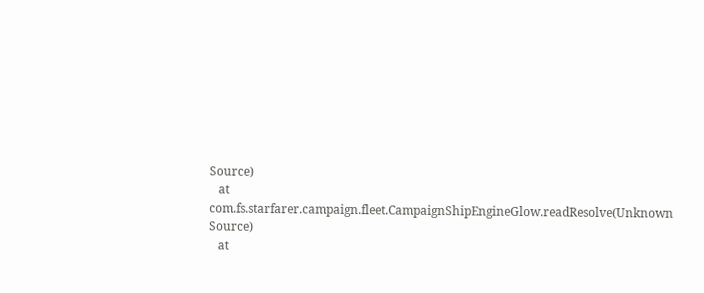Source)
   at com.fs.starfarer.campaign.fleet.CampaignShipEngineGlow.readResolve(Unknown Source)
   at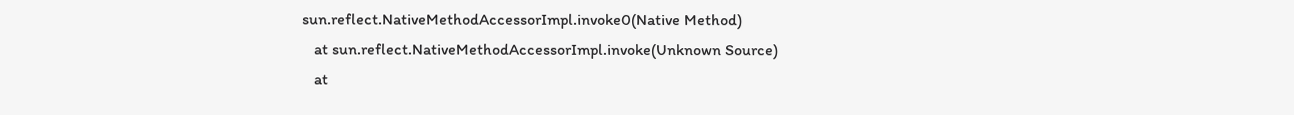sun.reflect.NativeMethodAccessorImpl.invoke0(Native Method)
   at sun.reflect.NativeMethodAccessorImpl.invoke(Unknown Source)
   at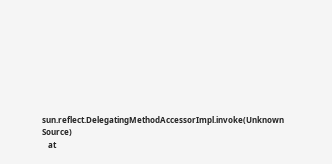sun.reflect.DelegatingMethodAccessorImpl.invoke(Unknown Source)
   at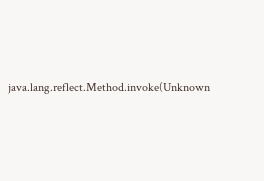java.lang.reflect.Method.invoke(Unknown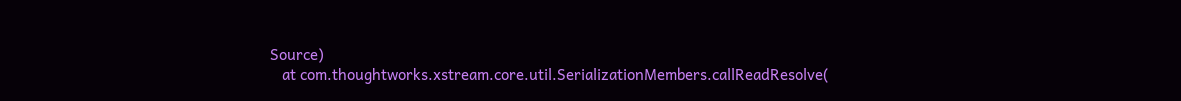Source)
   at com.thoughtworks.xstream.core.util.SerializationMembers.callReadResolve(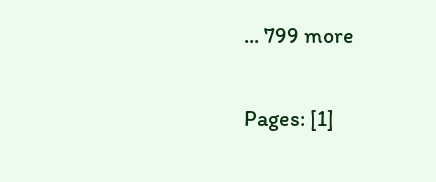... 799 more

Pages: [1]